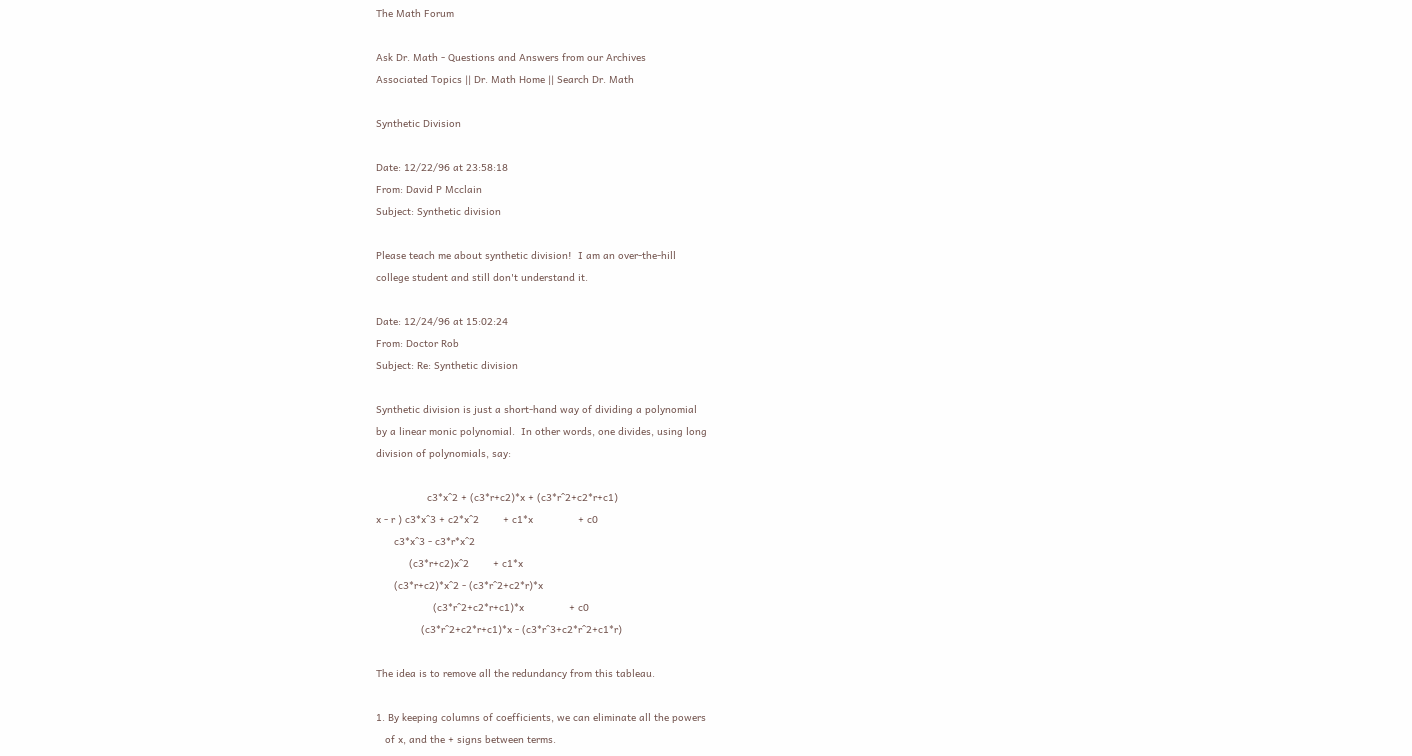The Math Forum

Ask Dr. Math - Questions and Answers from our Archives
Associated Topics || Dr. Math Home || Search Dr. Math

Synthetic Division

Date: 12/22/96 at 23:58:18
From: David P Mcclain
Subject: Synthetic division

Please teach me about synthetic division!  I am an over-the-hill
college student and still don't understand it.

Date: 12/24/96 at 15:02:24
From: Doctor Rob
Subject: Re: Synthetic division

Synthetic division is just a short-hand way of dividing a polynomial
by a linear monic polynomial.  In other words, one divides, using long
division of polynomials, say:

                 c3*x^2 + (c3*r+c2)*x + (c3*r^2+c2*r+c1)
x - r ) c3*x^3 + c2*x^2        + c1*x               + c0
      c3*x^3 - c3*r*x^2
           (c3*r+c2)x^2        + c1*x
      (c3*r+c2)*x^2 - (c3*r^2+c2*r)*x
                   (c3*r^2+c2*r+c1)*x               + c0
               (c3*r^2+c2*r+c1)*x - (c3*r^3+c2*r^2+c1*r)

The idea is to remove all the redundancy from this tableau.

1. By keeping columns of coefficients, we can eliminate all the powers
   of x, and the + signs between terms.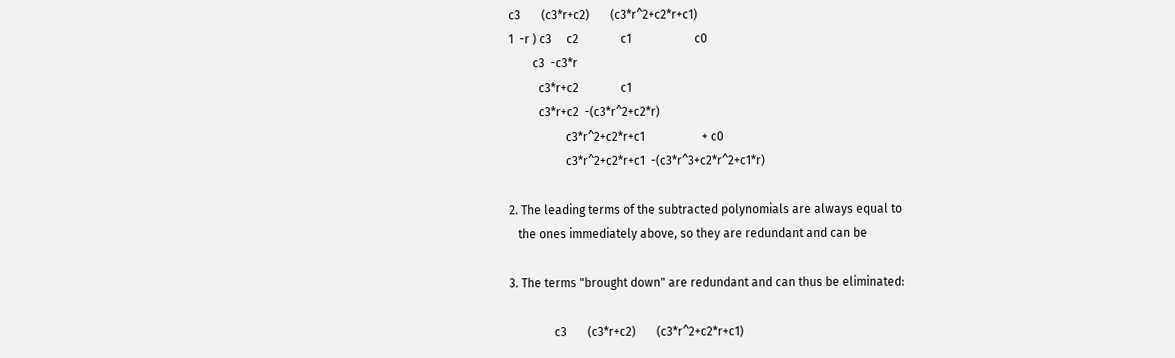c3       (c3*r+c2)       (c3*r^2+c2*r+c1)
1  -r ) c3     c2              c1                     c0
        c3  -c3*r
          c3*r+c2              c1
          c3*r+c2  -(c3*r^2+c2*r)
                   c3*r^2+c2*r+c1                   + c0
                   c3*r^2+c2*r+c1  -(c3*r^3+c2*r^2+c1*r)

2. The leading terms of the subtracted polynomials are always equal to
   the ones immediately above, so they are redundant and can be

3. The terms "brought down" are redundant and can thus be eliminated:

               c3       (c3*r+c2)       (c3*r^2+c2*r+c1)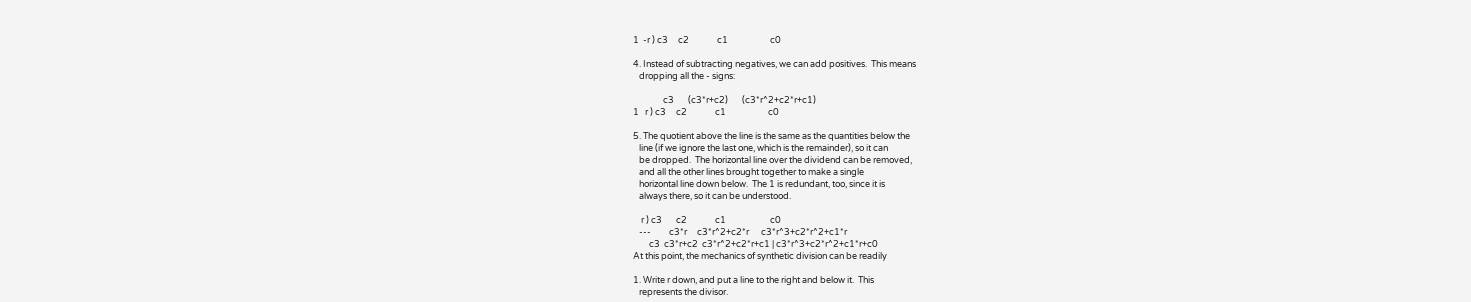1  -r ) c3     c2              c1                     c0

4. Instead of subtracting negatives, we can add positives.  This means
   dropping all the - signs:

               c3       (c3*r+c2)       (c3*r^2+c2*r+c1)
1   r ) c3     c2              c1                     c0

5. The quotient above the line is the same as the quantities below the
   line (if we ignore the last one, which is the remainder), so it can
   be dropped.  The horizontal line over the dividend can be removed,
   and all the other lines brought together to make a single
   horizontal line down below.  The 1 is redundant, too, since it is
   always there, so it can be understood.

    r ) c3       c2              c1                      c0
   ---         c3*r     c3*r^2+c2*r      c3*r^3+c2*r^2+c1*r
        c3  c3*r+c2  c3*r^2+c2*r+c1 | c3*r^3+c2*r^2+c1*r+c0
At this point, the mechanics of synthetic division can be readily

1. Write r down, and put a line to the right and below it.  This
   represents the divisor.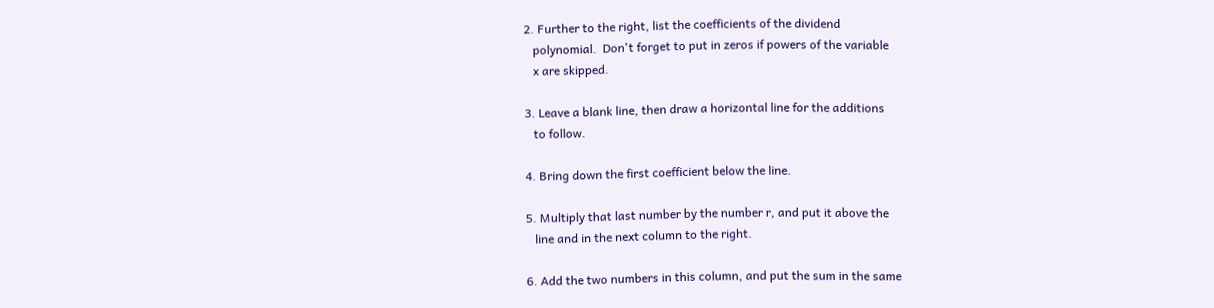2. Further to the right, list the coefficients of the dividend
   polynomial.  Don't forget to put in zeros if powers of the variable
   x are skipped.

3. Leave a blank line, then draw a horizontal line for the additions
   to follow.

4. Bring down the first coefficient below the line.

5. Multiply that last number by the number r, and put it above the
   line and in the next column to the right.

6. Add the two numbers in this column, and put the sum in the same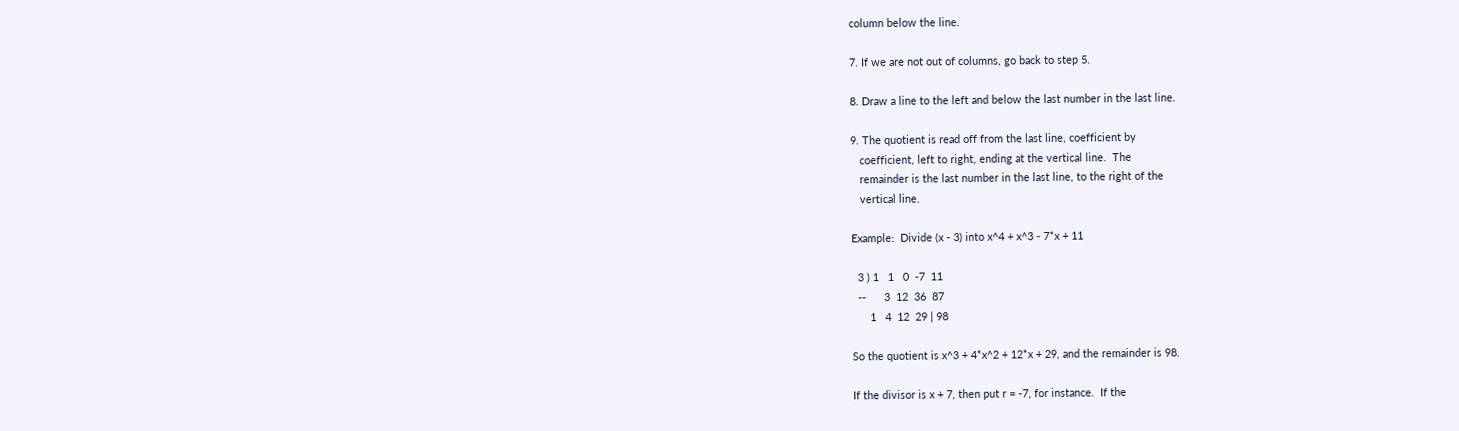column below the line.

7. If we are not out of columns, go back to step 5.

8. Draw a line to the left and below the last number in the last line.

9. The quotient is read off from the last line, coefficient by
   coefficient, left to right, ending at the vertical line.  The
   remainder is the last number in the last line, to the right of the
   vertical line.

Example:  Divide (x - 3) into x^4 + x^3 - 7*x + 11

  3 ) 1   1   0  -7  11
  --      3  12  36  87
      1   4  12  29 | 98

So the quotient is x^3 + 4*x^2 + 12*x + 29, and the remainder is 98.

If the divisor is x + 7, then put r = -7, for instance.  If the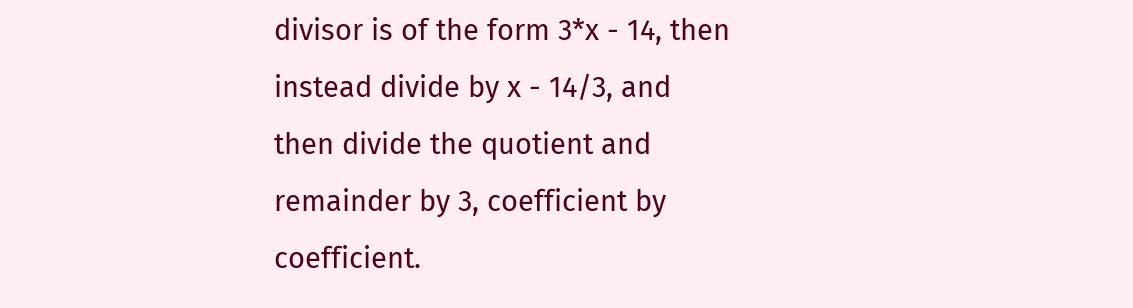divisor is of the form 3*x - 14, then instead divide by x - 14/3, and
then divide the quotient and remainder by 3, coefficient by
coefficient.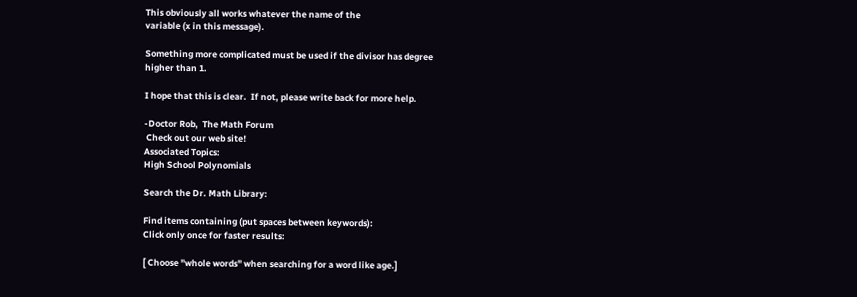This obviously all works whatever the name of the
variable (x in this message).

Something more complicated must be used if the divisor has degree
higher than 1.

I hope that this is clear.  If not, please write back for more help.

-Doctor Rob,  The Math Forum
 Check out our web site!
Associated Topics:
High School Polynomials

Search the Dr. Math Library:

Find items containing (put spaces between keywords):
Click only once for faster results:

[ Choose "whole words" when searching for a word like age.]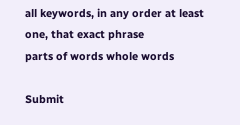all keywords, in any order at least one, that exact phrase
parts of words whole words

Submit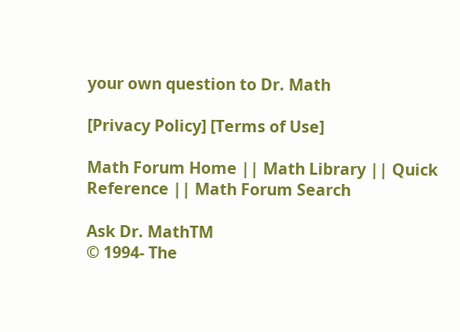your own question to Dr. Math

[Privacy Policy] [Terms of Use]

Math Forum Home || Math Library || Quick Reference || Math Forum Search

Ask Dr. MathTM
© 1994- The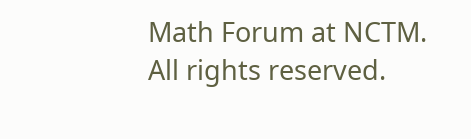Math Forum at NCTM. All rights reserved.